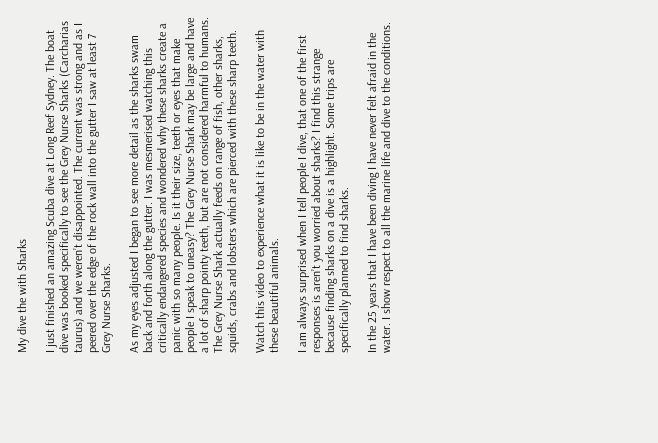My dive the with Sharks

I just finished an amazing Scuba dive at Long Reef Sydney. The boat dive was booked specifically to see the Grey Nurse Sharks (Carcharias taurus) and we weren’t disappointed. The current was strong and as I peered over the edge of the rock wall into the gutter I saw at least 7 Grey Nurse Sharks.

As my eyes adjusted I began to see more detail as the sharks swam back and forth along the gutter. I was mesmerised watching this critically endangered species and wondered why these sharks create a panic with so many people. Is it their size, teeth or eyes that make people I speak to uneasy? The Grey Nurse Shark may be large and have a lot of sharp pointy teeth, but are not considered harmful to humans. The Grey Nurse Shark actually feeds on range of fish, other sharks, squids, crabs and lobsters which are pierced with these sharp teeth.

Watch this video to experience what it is like to be in the water with these beautiful animals.

I am always surprised when I tell people I dive, that one of the first responses is aren’t you worried about sharks? I find this strange because finding sharks on a dive is a highlight. Some trips are specifically planned to find sharks.

In the 25 years that I have been diving I have never felt afraid in the water. I show respect to all the marine life and dive to the conditions.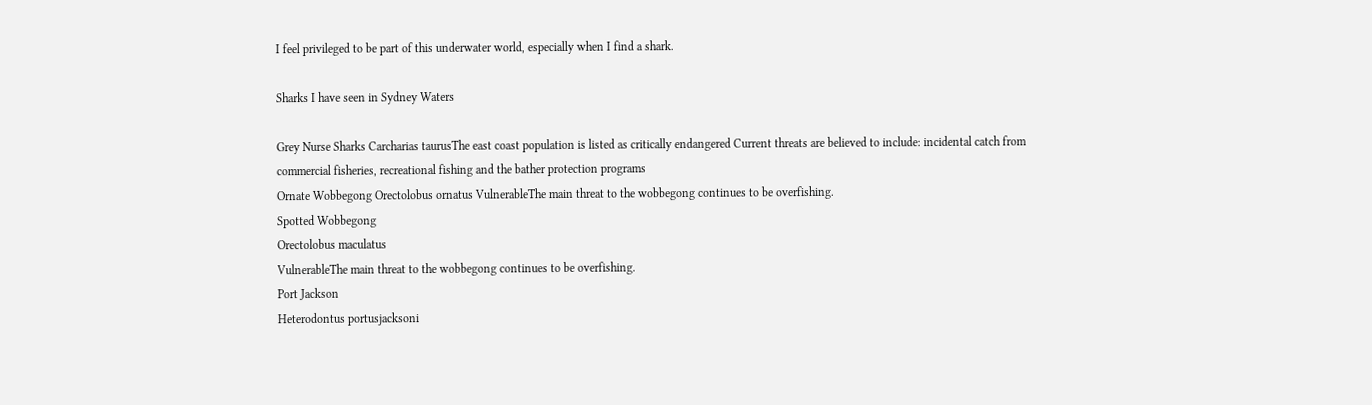I feel privileged to be part of this underwater world, especially when I find a shark.

Sharks I have seen in Sydney Waters

Grey Nurse Sharks Carcharias taurusThe east coast population is listed as critically endangered Current threats are believed to include: incidental catch from commercial fisheries, recreational fishing and the bather protection programs
Ornate Wobbegong Orectolobus ornatus VulnerableThe main threat to the wobbegong continues to be overfishing.
Spotted Wobbegong
Orectolobus maculatus
VulnerableThe main threat to the wobbegong continues to be overfishing.
Port Jackson
Heterodontus portusjacksoni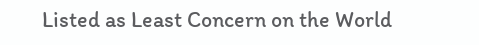Listed as Least Concern on the World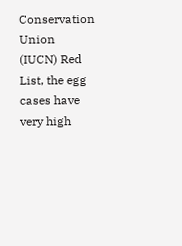Conservation Union (IUCN) Red List, the egg cases have very high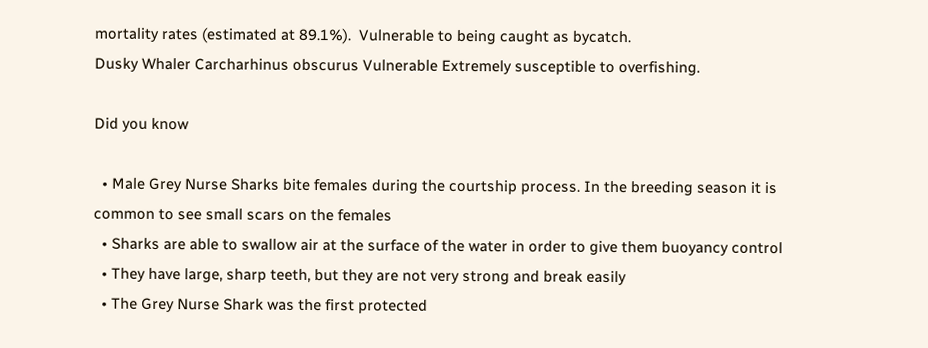mortality rates (estimated at 89.1%).  Vulnerable to being caught as bycatch.
Dusky Whaler Carcharhinus obscurus Vulnerable Extremely susceptible to overfishing.

Did you know

  • Male Grey Nurse Sharks bite females during the courtship process. In the breeding season it is common to see small scars on the females
  • Sharks are able to swallow air at the surface of the water in order to give them buoyancy control
  • They have large, sharp teeth, but they are not very strong and break easily
  • The Grey Nurse Shark was the first protected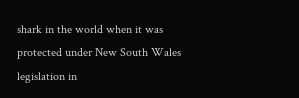shark in the world when it was protected under New South Wales legislation in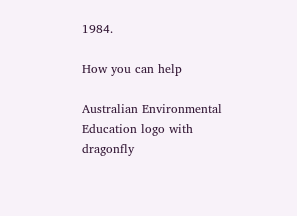1984.

How you can help

Australian Environmental Education logo with dragonfly